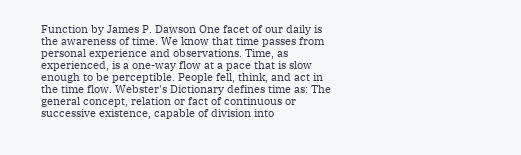Function by James P. Dawson One facet of our daily is the awareness of time. We know that time passes from personal experience and observations. Time, as experienced, is a one-way flow at a pace that is slow enough to be perceptible. People fell, think, and act in the time flow. Webster's Dictionary defines time as: The general concept, relation or fact of continuous or successive existence, capable of division into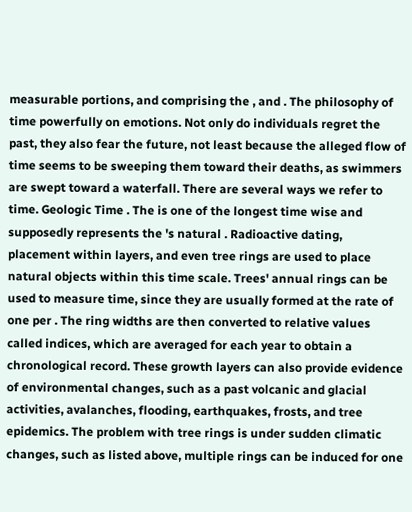measurable portions, and comprising the , and . The philosophy of time powerfully on emotions. Not only do individuals regret the past, they also fear the future, not least because the alleged flow of time seems to be sweeping them toward their deaths, as swimmers are swept toward a waterfall. There are several ways we refer to time. Geologic Time . The is one of the longest time wise and supposedly represents the 's natural . Radioactive dating, placement within layers, and even tree rings are used to place natural objects within this time scale. Trees' annual rings can be used to measure time, since they are usually formed at the rate of one per . The ring widths are then converted to relative values called indices, which are averaged for each year to obtain a chronological record. These growth layers can also provide evidence of environmental changes, such as a past volcanic and glacial activities, avalanches, flooding, earthquakes, frosts, and tree epidemics. The problem with tree rings is under sudden climatic changes, such as listed above, multiple rings can be induced for one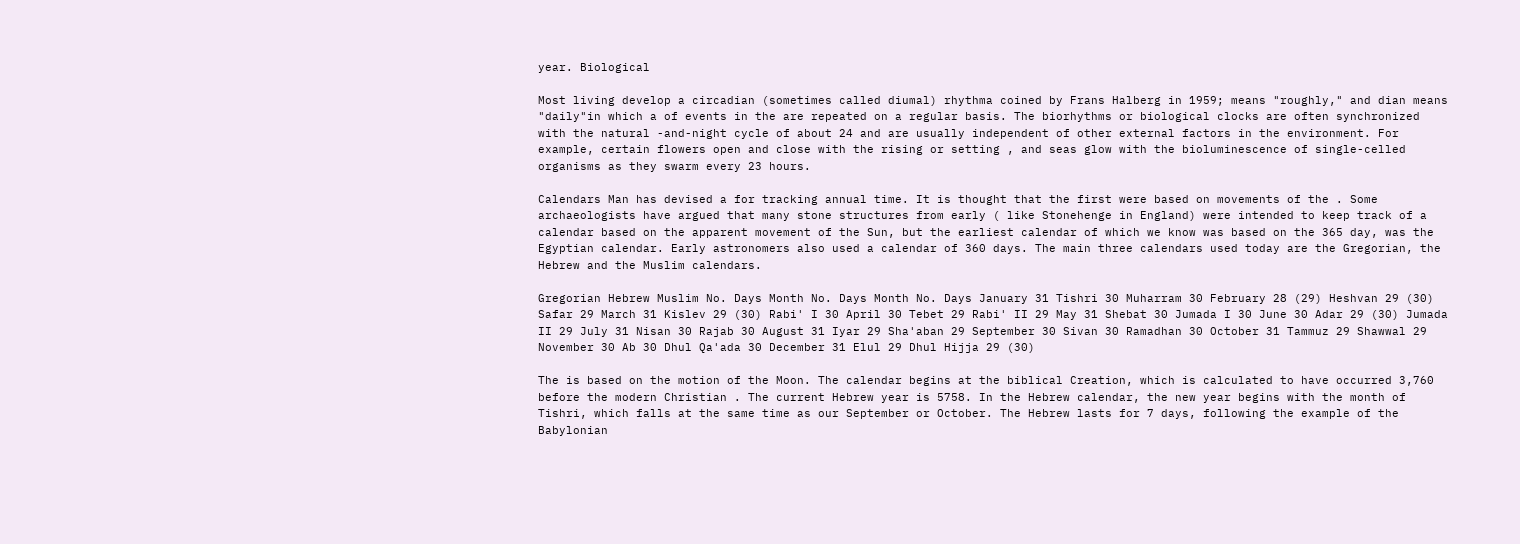year. Biological

Most living develop a circadian (sometimes called diumal) rhythma coined by Frans Halberg in 1959; means "roughly," and dian means "daily"in which a of events in the are repeated on a regular basis. The biorhythms or biological clocks are often synchronized with the natural -and-night cycle of about 24 and are usually independent of other external factors in the environment. For example, certain flowers open and close with the rising or setting , and seas glow with the bioluminescence of single-celled organisms as they swarm every 23 hours.

Calendars Man has devised a for tracking annual time. It is thought that the first were based on movements of the . Some archaeologists have argued that many stone structures from early ( like Stonehenge in England) were intended to keep track of a calendar based on the apparent movement of the Sun, but the earliest calendar of which we know was based on the 365 day, was the Egyptian calendar. Early astronomers also used a calendar of 360 days. The main three calendars used today are the Gregorian, the Hebrew and the Muslim calendars.

Gregorian Hebrew Muslim No. Days Month No. Days Month No. Days January 31 Tishri 30 Muharram 30 February 28 (29) Heshvan 29 (30) Safar 29 March 31 Kislev 29 (30) Rabi' I 30 April 30 Tebet 29 Rabi' II 29 May 31 Shebat 30 Jumada I 30 June 30 Adar 29 (30) Jumada II 29 July 31 Nisan 30 Rajab 30 August 31 Iyar 29 Sha'aban 29 September 30 Sivan 30 Ramadhan 30 October 31 Tammuz 29 Shawwal 29 November 30 Ab 30 Dhul Qa'ada 30 December 31 Elul 29 Dhul Hijja 29 (30)

The is based on the motion of the Moon. The calendar begins at the biblical Creation, which is calculated to have occurred 3,760 before the modern Christian . The current Hebrew year is 5758. In the Hebrew calendar, the new year begins with the month of Tishri, which falls at the same time as our September or October. The Hebrew lasts for 7 days, following the example of the Babylonian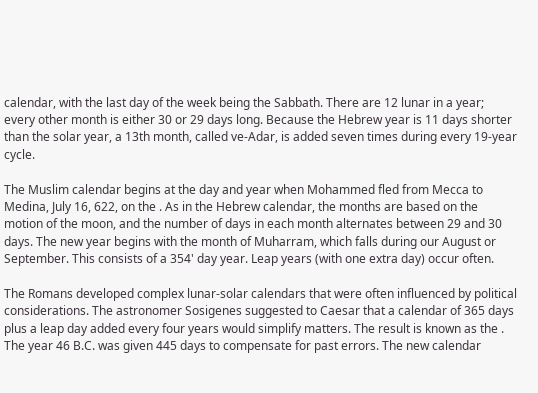calendar, with the last day of the week being the Sabbath. There are 12 lunar in a year; every other month is either 30 or 29 days long. Because the Hebrew year is 11 days shorter than the solar year, a 13th month, called ve-Adar, is added seven times during every 19-year cycle.

The Muslim calendar begins at the day and year when Mohammed fled from Mecca to Medina, July 16, 622, on the . As in the Hebrew calendar, the months are based on the motion of the moon, and the number of days in each month alternates between 29 and 30 days. The new year begins with the month of Muharram, which falls during our August or September. This consists of a 354' day year. Leap years (with one extra day) occur often.

The Romans developed complex lunar-solar calendars that were often influenced by political considerations. The astronomer Sosigenes suggested to Caesar that a calendar of 365 days plus a leap day added every four years would simplify matters. The result is known as the . The year 46 B.C. was given 445 days to compensate for past errors. The new calendar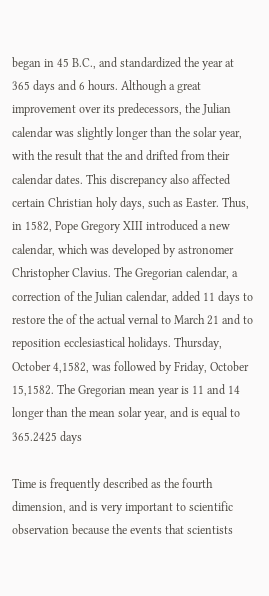began in 45 B.C., and standardized the year at 365 days and 6 hours. Although a great improvement over its predecessors, the Julian calendar was slightly longer than the solar year, with the result that the and drifted from their calendar dates. This discrepancy also affected certain Christian holy days, such as Easter. Thus, in 1582, Pope Gregory XIII introduced a new calendar, which was developed by astronomer Christopher Clavius. The Gregorian calendar, a correction of the Julian calendar, added 11 days to restore the of the actual vernal to March 21 and to reposition ecclesiastical holidays. Thursday, October 4,1582, was followed by Friday, October 15,1582. The Gregorian mean year is 11 and 14 longer than the mean solar year, and is equal to 365.2425 days

Time is frequently described as the fourth dimension, and is very important to scientific observation because the events that scientists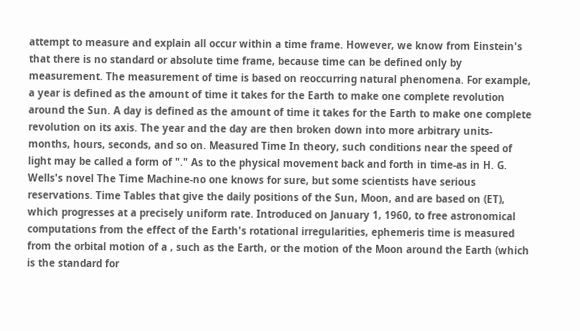attempt to measure and explain all occur within a time frame. However, we know from Einstein's that there is no standard or absolute time frame, because time can be defined only by measurement. The measurement of time is based on reoccurring natural phenomena. For example, a year is defined as the amount of time it takes for the Earth to make one complete revolution around the Sun. A day is defined as the amount of time it takes for the Earth to make one complete revolution on its axis. The year and the day are then broken down into more arbitrary units- months, hours, seconds, and so on. Measured Time In theory, such conditions near the speed of light may be called a form of "." As to the physical movement back and forth in time-as in H. G. Wells's novel The Time Machine-no one knows for sure, but some scientists have serious reservations. Time Tables that give the daily positions of the Sun, Moon, and are based on (ET), which progresses at a precisely uniform rate. Introduced on January 1, 1960, to free astronomical computations from the effect of the Earth's rotational irregularities, ephemeris time is measured from the orbital motion of a , such as the Earth, or the motion of the Moon around the Earth (which is the standard for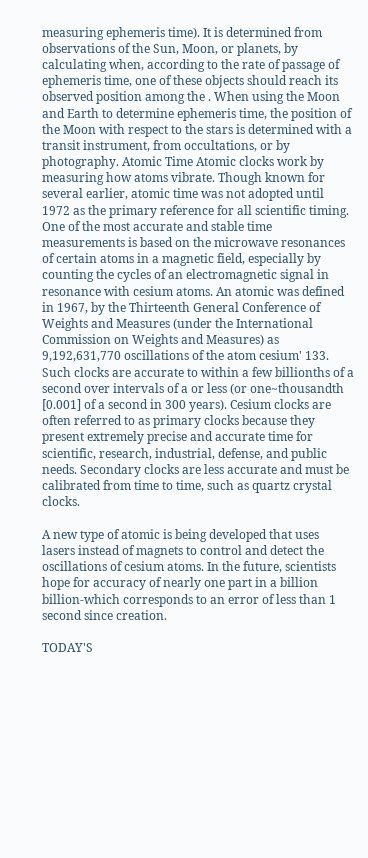measuring ephemeris time). It is determined from observations of the Sun, Moon, or planets, by calculating when, according to the rate of passage of ephemeris time, one of these objects should reach its observed position among the . When using the Moon and Earth to determine ephemeris time, the position of the Moon with respect to the stars is determined with a transit instrument, from occultations, or by photography. Atomic Time Atomic clocks work by measuring how atoms vibrate. Though known for several earlier, atomic time was not adopted until 1972 as the primary reference for all scientific timing. One of the most accurate and stable time measurements is based on the microwave resonances of certain atoms in a magnetic field, especially by counting the cycles of an electromagnetic signal in resonance with cesium atoms. An atomic was defined in 1967, by the Thirteenth General Conference of Weights and Measures (under the International Commission on Weights and Measures) as 9,192,631,770 oscillations of the atom cesium' 133. Such clocks are accurate to within a few billionths of a second over intervals of a or less (or one~thousandth [0.001] of a second in 300 years). Cesium clocks are often referred to as primary clocks because they present extremely precise and accurate time for scientific, research, industrial, defense, and public needs. Secondary clocks are less accurate and must be calibrated from time to time, such as quartz crystal clocks.

A new type of atomic is being developed that uses lasers instead of magnets to control and detect the oscillations of cesium atoms. In the future, scientists hope for accuracy of nearly one part in a billion billion-which corresponds to an error of less than 1 second since creation.

TODAY'S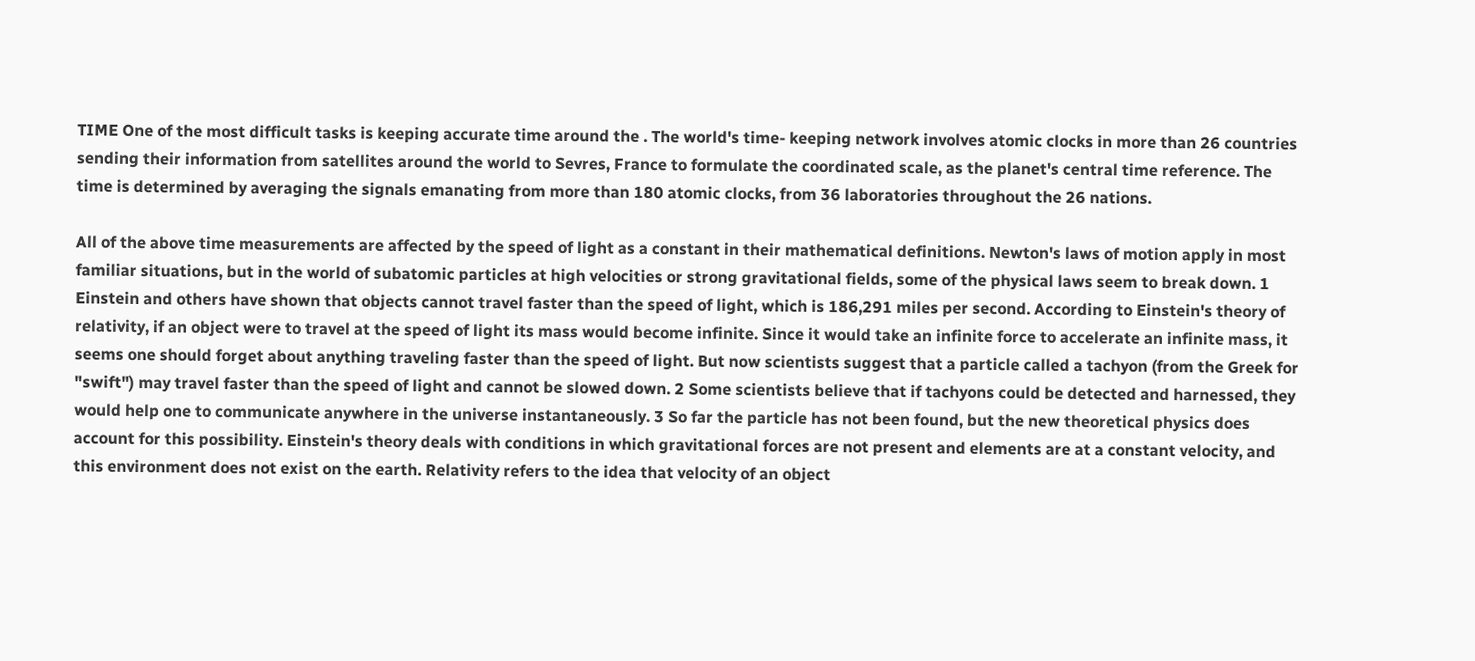TIME One of the most difficult tasks is keeping accurate time around the . The world's time- keeping network involves atomic clocks in more than 26 countries sending their information from satellites around the world to Sevres, France to formulate the coordinated scale, as the planet's central time reference. The time is determined by averaging the signals emanating from more than 180 atomic clocks, from 36 laboratories throughout the 26 nations.

All of the above time measurements are affected by the speed of light as a constant in their mathematical definitions. Newton's laws of motion apply in most familiar situations, but in the world of subatomic particles at high velocities or strong gravitational fields, some of the physical laws seem to break down. 1 Einstein and others have shown that objects cannot travel faster than the speed of light, which is 186,291 miles per second. According to Einstein's theory of relativity, if an object were to travel at the speed of light its mass would become infinite. Since it would take an infinite force to accelerate an infinite mass, it seems one should forget about anything traveling faster than the speed of light. But now scientists suggest that a particle called a tachyon (from the Greek for "swift") may travel faster than the speed of light and cannot be slowed down. 2 Some scientists believe that if tachyons could be detected and harnessed, they would help one to communicate anywhere in the universe instantaneously. 3 So far the particle has not been found, but the new theoretical physics does account for this possibility. Einstein's theory deals with conditions in which gravitational forces are not present and elements are at a constant velocity, and this environment does not exist on the earth. Relativity refers to the idea that velocity of an object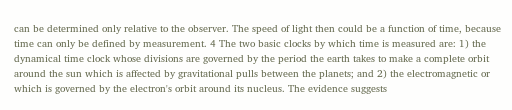can be determined only relative to the observer. The speed of light then could be a function of time, because time can only be defined by measurement. 4 The two basic clocks by which time is measured are: 1) the dynamical time clock whose divisions are governed by the period the earth takes to make a complete orbit around the sun which is affected by gravitational pulls between the planets; and 2) the electromagnetic or which is governed by the electron's orbit around its nucleus. The evidence suggests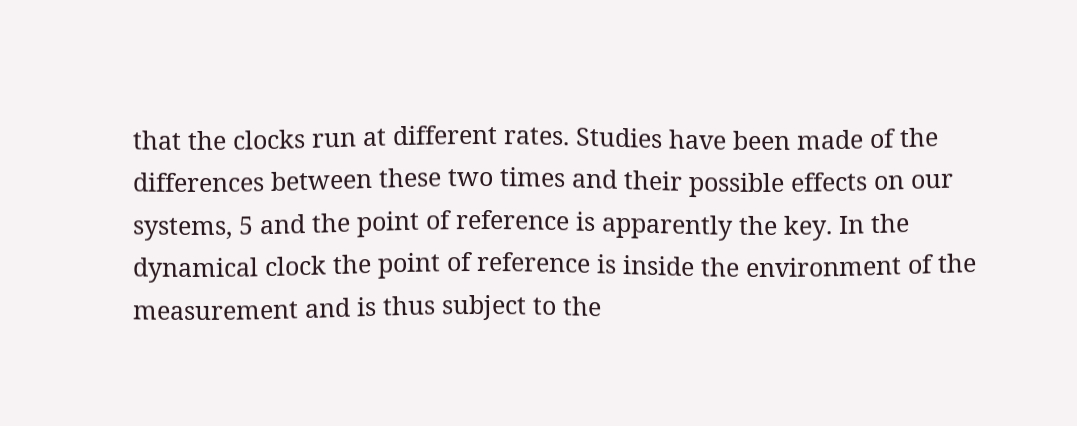that the clocks run at different rates. Studies have been made of the differences between these two times and their possible effects on our systems, 5 and the point of reference is apparently the key. In the dynamical clock the point of reference is inside the environment of the measurement and is thus subject to the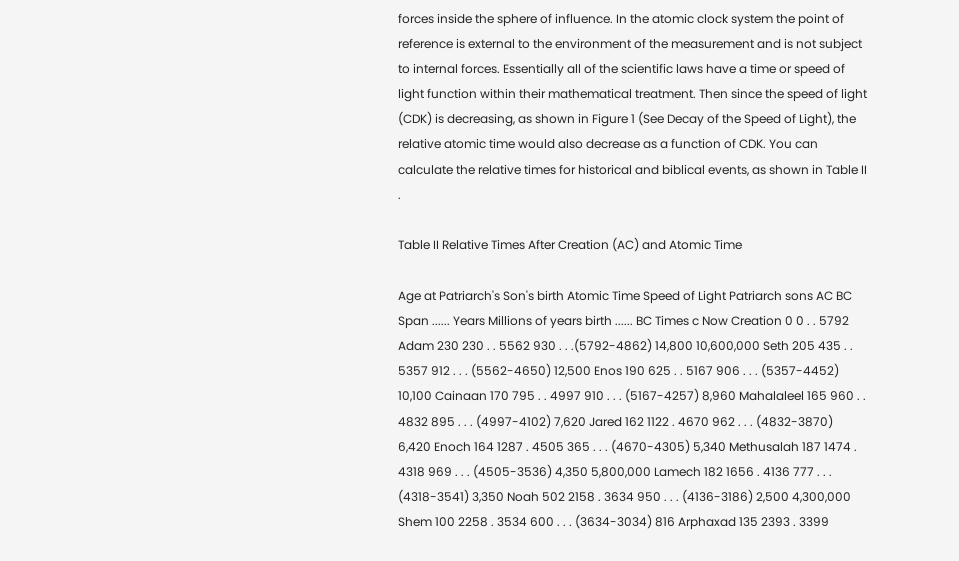forces inside the sphere of influence. In the atomic clock system the point of reference is external to the environment of the measurement and is not subject to internal forces. Essentially all of the scientific laws have a time or speed of light function within their mathematical treatment. Then since the speed of light (CDK) is decreasing, as shown in Figure 1 (See Decay of the Speed of Light), the relative atomic time would also decrease as a function of CDK. You can calculate the relative times for historical and biblical events, as shown in Table II .

Table II Relative Times After Creation (AC) and Atomic Time

Age at Patriarch's Son's birth Atomic Time Speed of Light Patriarch sons AC BC Span ...... Years Millions of years birth ...... BC Times c Now Creation 0 0 . . 5792 Adam 230 230 . . 5562 930 . . .(5792-4862) 14,800 10,600,000 Seth 205 435 . . 5357 912 . . . (5562-4650) 12,500 Enos 190 625 . . 5167 906 . . . (5357-4452) 10,100 Cainaan 170 795 . . 4997 910 . . . (5167-4257) 8,960 Mahalaleel 165 960 . . 4832 895 . . . (4997-4102) 7,620 Jared 162 1122 . 4670 962 . . . (4832-3870) 6,420 Enoch 164 1287 . 4505 365 . . . (4670-4305) 5,340 Methusalah 187 1474 . 4318 969 . . . (4505-3536) 4,350 5,800,000 Lamech 182 1656 . 4136 777 . . . (4318-3541) 3,350 Noah 502 2158 . 3634 950 . . . (4136-3186) 2,500 4,300,000 Shem 100 2258 . 3534 600 . . . (3634-3034) 816 Arphaxad 135 2393 . 3399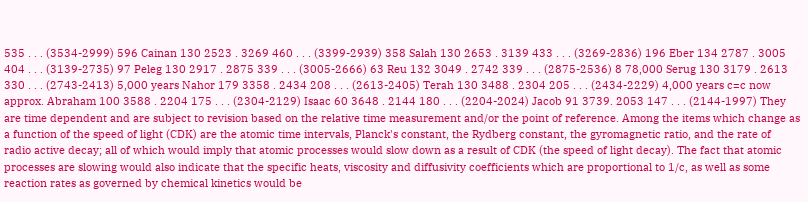535 . . . (3534-2999) 596 Cainan 130 2523 . 3269 460 . . . (3399-2939) 358 Salah 130 2653 . 3139 433 . . . (3269-2836) 196 Eber 134 2787 . 3005 404 . . . (3139-2735) 97 Peleg 130 2917 . 2875 339 . . . (3005-2666) 63 Reu 132 3049 . 2742 339 . . . (2875-2536) 8 78,000 Serug 130 3179 . 2613 330 . . . (2743-2413) 5,000 years Nahor 179 3358 . 2434 208 . . . (2613-2405) Terah 130 3488 . 2304 205 . . . (2434-2229) 4,000 years c=c now approx. Abraham 100 3588 . 2204 175 . . . (2304-2129) Isaac 60 3648 . 2144 180 . . . (2204-2024) Jacob 91 3739. 2053 147 . . . (2144-1997) They are time dependent and are subject to revision based on the relative time measurement and/or the point of reference. Among the items which change as a function of the speed of light (CDK) are the atomic time intervals, Planck's constant, the Rydberg constant, the gyromagnetic ratio, and the rate of radio active decay; all of which would imply that atomic processes would slow down as a result of CDK (the speed of light decay). The fact that atomic processes are slowing would also indicate that the specific heats, viscosity and diffusivity coefficients which are proportional to 1/c, as well as some reaction rates as governed by chemical kinetics would be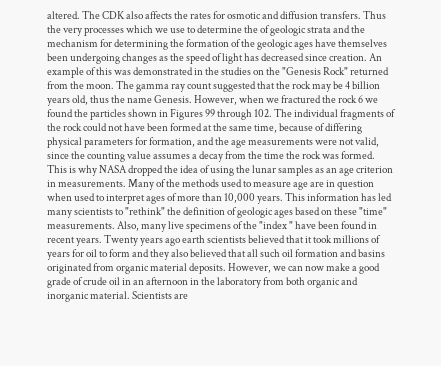altered. The CDK also affects the rates for osmotic and diffusion transfers. Thus the very processes which we use to determine the of geologic strata and the mechanism for determining the formation of the geologic ages have themselves been undergoing changes as the speed of light has decreased since creation. An example of this was demonstrated in the studies on the "Genesis Rock" returned from the moon. The gamma ray count suggested that the rock may be 4 billion years old, thus the name Genesis. However, when we fractured the rock 6 we found the particles shown in Figures 99 through 102. The individual fragments of the rock could not have been formed at the same time, because of differing physical parameters for formation, and the age measurements were not valid, since the counting value assumes a decay from the time the rock was formed. This is why NASA dropped the idea of using the lunar samples as an age criterion in measurements. Many of the methods used to measure age are in question when used to interpret ages of more than 10,000 years. This information has led many scientists to "rethink" the definition of geologic ages based on these "time" measurements. Also, many live specimens of the "index " have been found in recent years. Twenty years ago earth scientists believed that it took millions of years for oil to form and they also believed that all such oil formation and basins originated from organic material deposits. However, we can now make a good grade of crude oil in an afternoon in the laboratory from both organic and inorganic material. Scientists are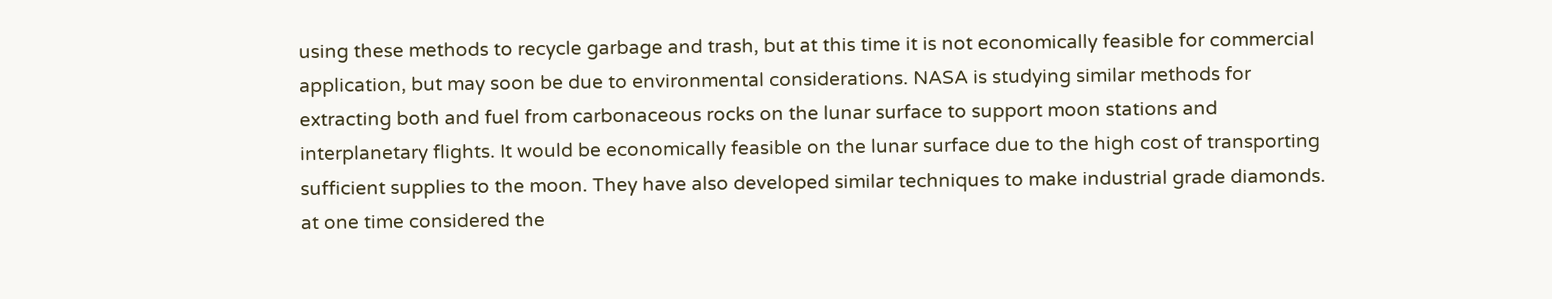using these methods to recycle garbage and trash, but at this time it is not economically feasible for commercial application, but may soon be due to environmental considerations. NASA is studying similar methods for extracting both and fuel from carbonaceous rocks on the lunar surface to support moon stations and interplanetary flights. It would be economically feasible on the lunar surface due to the high cost of transporting sufficient supplies to the moon. They have also developed similar techniques to make industrial grade diamonds. at one time considered the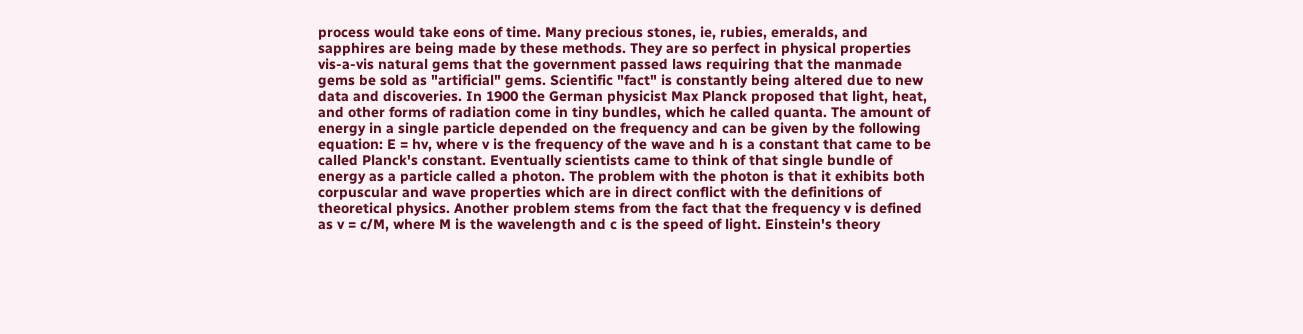process would take eons of time. Many precious stones, ie, rubies, emeralds, and sapphires are being made by these methods. They are so perfect in physical properties vis-a-vis natural gems that the government passed laws requiring that the manmade gems be sold as "artificial" gems. Scientific "fact" is constantly being altered due to new data and discoveries. In 1900 the German physicist Max Planck proposed that light, heat, and other forms of radiation come in tiny bundles, which he called quanta. The amount of energy in a single particle depended on the frequency and can be given by the following equation: E = hv, where v is the frequency of the wave and h is a constant that came to be called Planck's constant. Eventually scientists came to think of that single bundle of energy as a particle called a photon. The problem with the photon is that it exhibits both corpuscular and wave properties which are in direct conflict with the definitions of theoretical physics. Another problem stems from the fact that the frequency v is defined as v = c/M, where M is the wavelength and c is the speed of light. Einstein's theory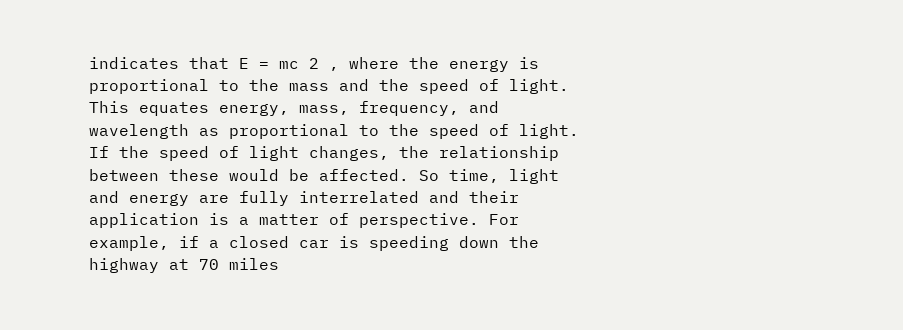indicates that E = mc 2 , where the energy is proportional to the mass and the speed of light. This equates energy, mass, frequency, and wavelength as proportional to the speed of light. If the speed of light changes, the relationship between these would be affected. So time, light and energy are fully interrelated and their application is a matter of perspective. For example, if a closed car is speeding down the highway at 70 miles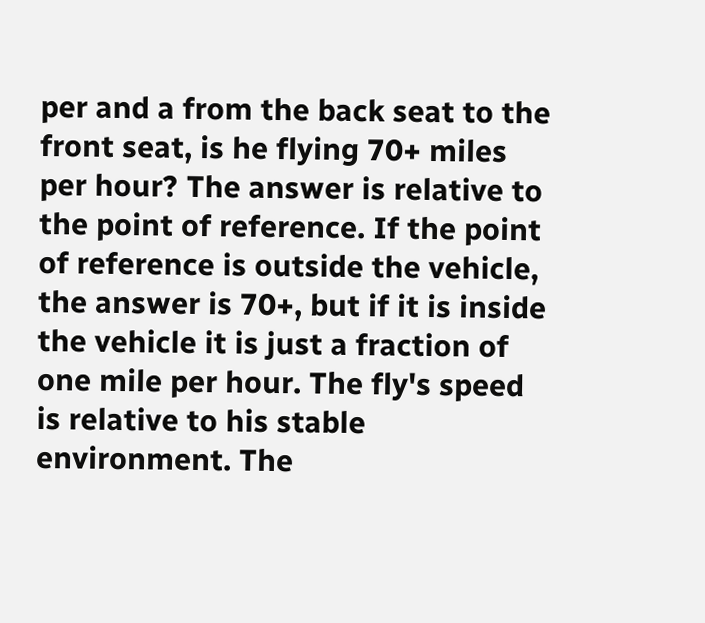per and a from the back seat to the front seat, is he flying 70+ miles per hour? The answer is relative to the point of reference. If the point of reference is outside the vehicle, the answer is 70+, but if it is inside the vehicle it is just a fraction of one mile per hour. The fly's speed is relative to his stable environment. The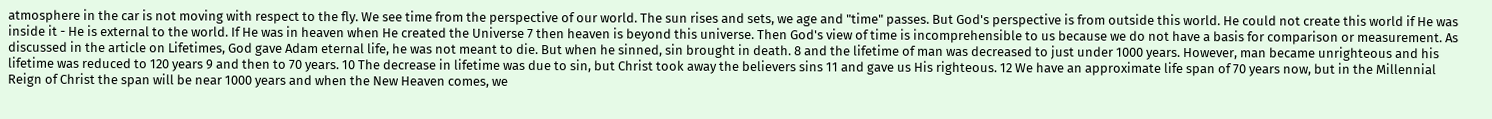atmosphere in the car is not moving with respect to the fly. We see time from the perspective of our world. The sun rises and sets, we age and "time" passes. But God's perspective is from outside this world. He could not create this world if He was inside it - He is external to the world. If He was in heaven when He created the Universe 7 then heaven is beyond this universe. Then God's view of time is incomprehensible to us because we do not have a basis for comparison or measurement. As discussed in the article on Lifetimes, God gave Adam eternal life, he was not meant to die. But when he sinned, sin brought in death. 8 and the lifetime of man was decreased to just under 1000 years. However, man became unrighteous and his lifetime was reduced to 120 years 9 and then to 70 years. 10 The decrease in lifetime was due to sin, but Christ took away the believers sins 11 and gave us His righteous. 12 We have an approximate life span of 70 years now, but in the Millennial Reign of Christ the span will be near 1000 years and when the New Heaven comes, we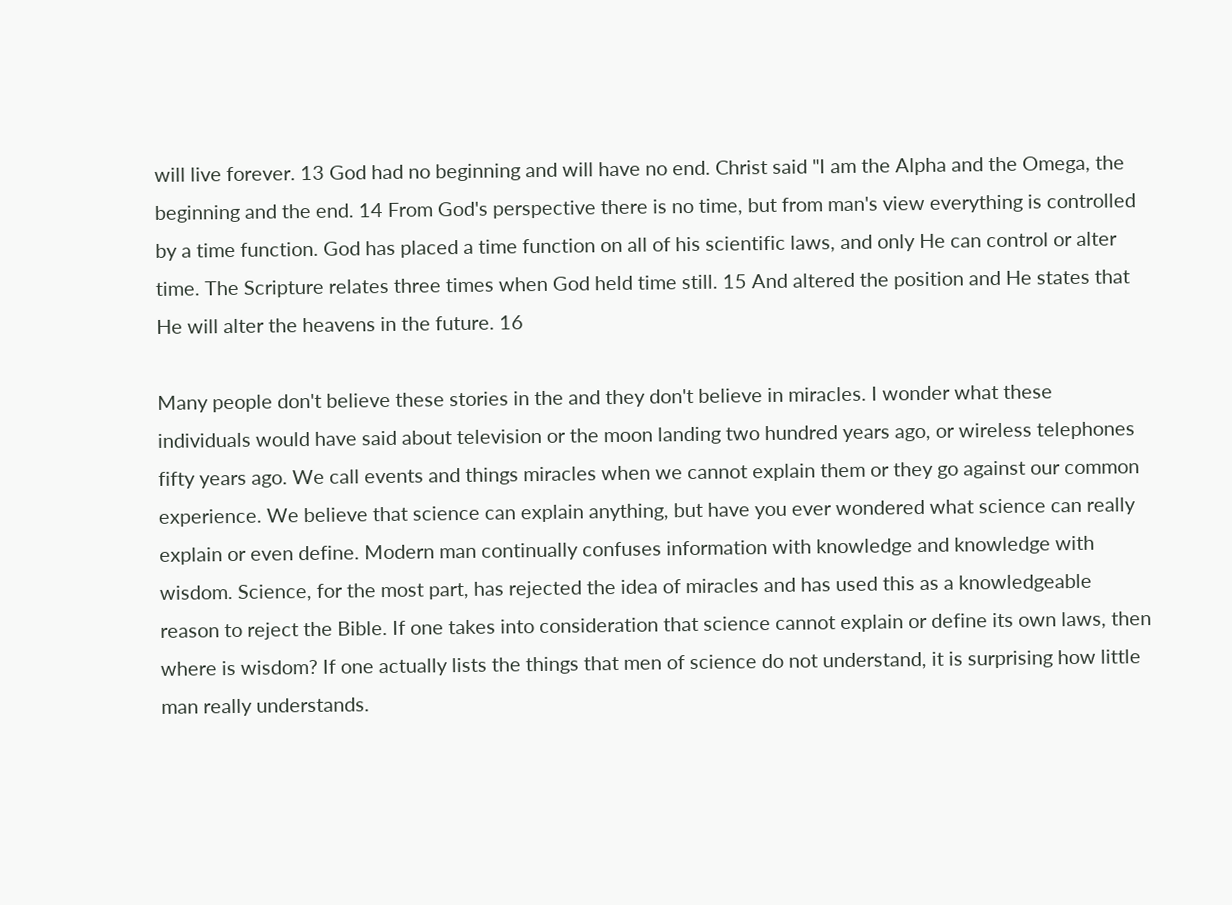will live forever. 13 God had no beginning and will have no end. Christ said "I am the Alpha and the Omega, the beginning and the end. 14 From God's perspective there is no time, but from man's view everything is controlled by a time function. God has placed a time function on all of his scientific laws, and only He can control or alter time. The Scripture relates three times when God held time still. 15 And altered the position and He states that He will alter the heavens in the future. 16

Many people don't believe these stories in the and they don't believe in miracles. I wonder what these individuals would have said about television or the moon landing two hundred years ago, or wireless telephones fifty years ago. We call events and things miracles when we cannot explain them or they go against our common experience. We believe that science can explain anything, but have you ever wondered what science can really explain or even define. Modern man continually confuses information with knowledge and knowledge with wisdom. Science, for the most part, has rejected the idea of miracles and has used this as a knowledgeable reason to reject the Bible. If one takes into consideration that science cannot explain or define its own laws, then where is wisdom? If one actually lists the things that men of science do not understand, it is surprising how little man really understands.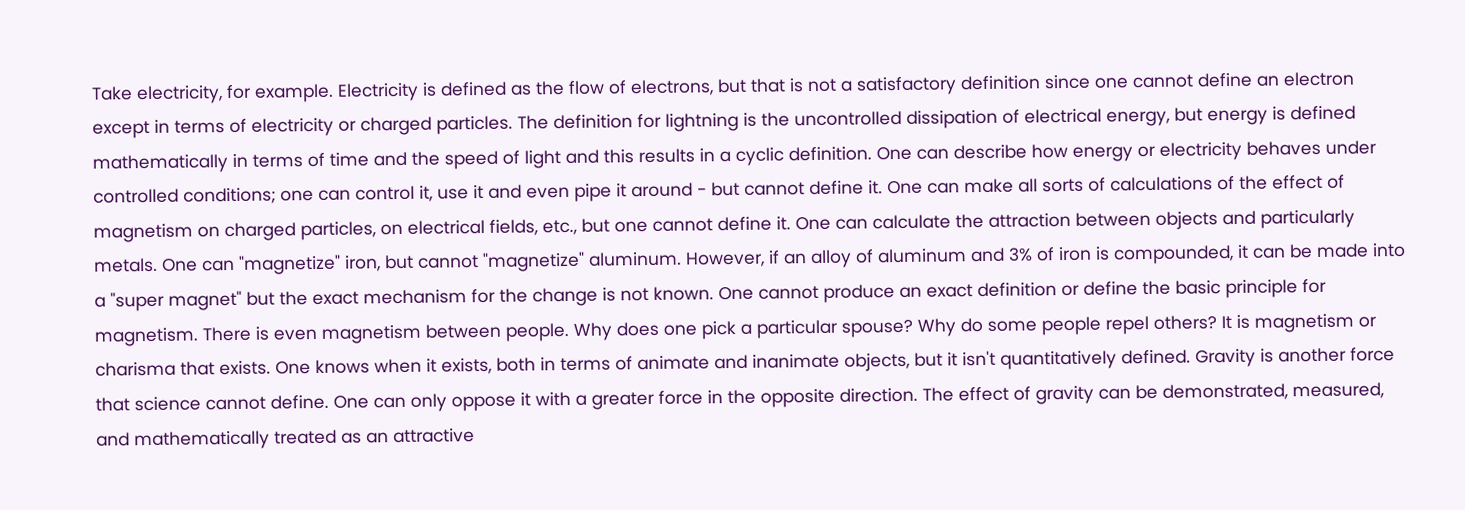Take electricity, for example. Electricity is defined as the flow of electrons, but that is not a satisfactory definition since one cannot define an electron except in terms of electricity or charged particles. The definition for lightning is the uncontrolled dissipation of electrical energy, but energy is defined mathematically in terms of time and the speed of light and this results in a cyclic definition. One can describe how energy or electricity behaves under controlled conditions; one can control it, use it and even pipe it around - but cannot define it. One can make all sorts of calculations of the effect of magnetism on charged particles, on electrical fields, etc., but one cannot define it. One can calculate the attraction between objects and particularly metals. One can "magnetize" iron, but cannot "magnetize" aluminum. However, if an alloy of aluminum and 3% of iron is compounded, it can be made into a "super magnet" but the exact mechanism for the change is not known. One cannot produce an exact definition or define the basic principle for magnetism. There is even magnetism between people. Why does one pick a particular spouse? Why do some people repel others? It is magnetism or charisma that exists. One knows when it exists, both in terms of animate and inanimate objects, but it isn't quantitatively defined. Gravity is another force that science cannot define. One can only oppose it with a greater force in the opposite direction. The effect of gravity can be demonstrated, measured, and mathematically treated as an attractive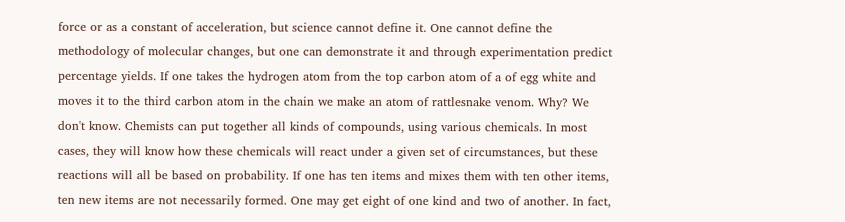force or as a constant of acceleration, but science cannot define it. One cannot define the methodology of molecular changes, but one can demonstrate it and through experimentation predict percentage yields. If one takes the hydrogen atom from the top carbon atom of a of egg white and moves it to the third carbon atom in the chain we make an atom of rattlesnake venom. Why? We don't know. Chemists can put together all kinds of compounds, using various chemicals. In most cases, they will know how these chemicals will react under a given set of circumstances, but these reactions will all be based on probability. If one has ten items and mixes them with ten other items, ten new items are not necessarily formed. One may get eight of one kind and two of another. In fact,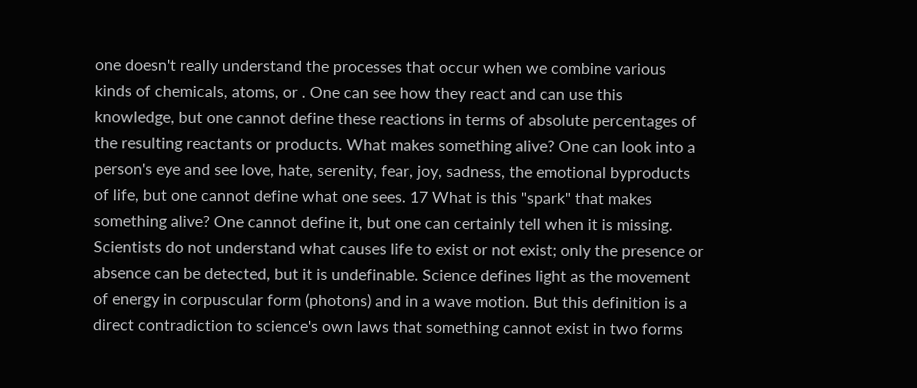one doesn't really understand the processes that occur when we combine various kinds of chemicals, atoms, or . One can see how they react and can use this knowledge, but one cannot define these reactions in terms of absolute percentages of the resulting reactants or products. What makes something alive? One can look into a person's eye and see love, hate, serenity, fear, joy, sadness, the emotional byproducts of life, but one cannot define what one sees. 17 What is this "spark" that makes something alive? One cannot define it, but one can certainly tell when it is missing. Scientists do not understand what causes life to exist or not exist; only the presence or absence can be detected, but it is undefinable. Science defines light as the movement of energy in corpuscular form (photons) and in a wave motion. But this definition is a direct contradiction to science's own laws that something cannot exist in two forms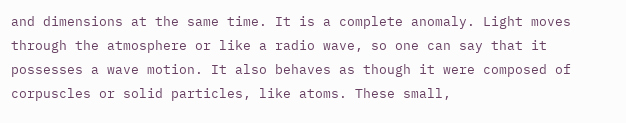and dimensions at the same time. It is a complete anomaly. Light moves through the atmosphere or like a radio wave, so one can say that it possesses a wave motion. It also behaves as though it were composed of corpuscles or solid particles, like atoms. These small,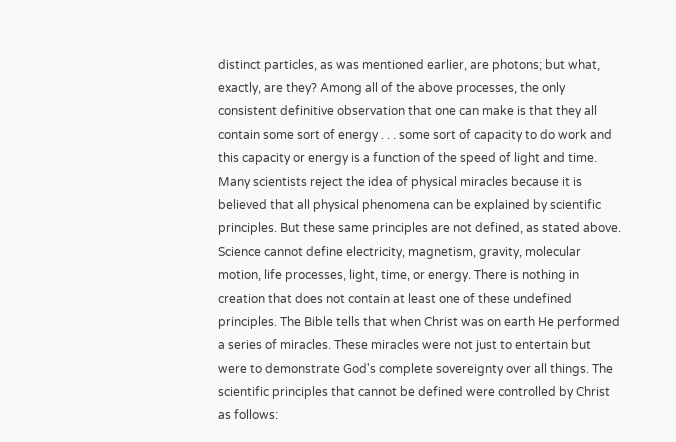distinct particles, as was mentioned earlier, are photons; but what, exactly, are they? Among all of the above processes, the only consistent definitive observation that one can make is that they all contain some sort of energy . . . some sort of capacity to do work and this capacity or energy is a function of the speed of light and time. Many scientists reject the idea of physical miracles because it is believed that all physical phenomena can be explained by scientific principles. But these same principles are not defined, as stated above. Science cannot define electricity, magnetism, gravity, molecular motion, life processes, light, time, or energy. There is nothing in creation that does not contain at least one of these undefined principles. The Bible tells that when Christ was on earth He performed a series of miracles. These miracles were not just to entertain but were to demonstrate God's complete sovereignty over all things. The scientific principles that cannot be defined were controlled by Christ as follows: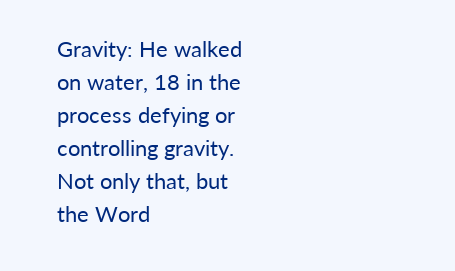Gravity: He walked on water, 18 in the process defying or controlling gravity. Not only that, but the Word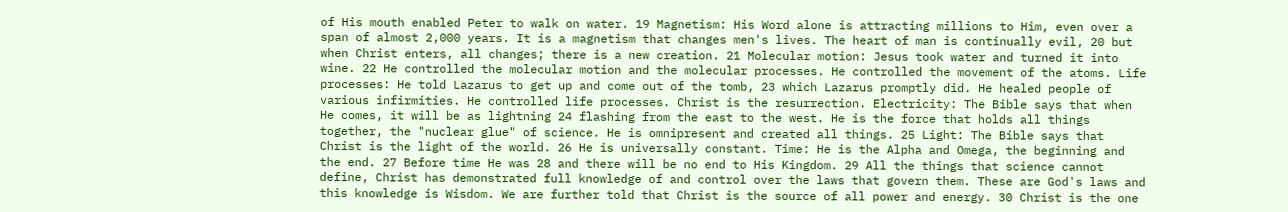of His mouth enabled Peter to walk on water. 19 Magnetism: His Word alone is attracting millions to Him, even over a span of almost 2,000 years. It is a magnetism that changes men's lives. The heart of man is continually evil, 20 but when Christ enters, all changes; there is a new creation. 21 Molecular motion: Jesus took water and turned it into wine. 22 He controlled the molecular motion and the molecular processes. He controlled the movement of the atoms. Life processes: He told Lazarus to get up and come out of the tomb, 23 which Lazarus promptly did. He healed people of various infirmities. He controlled life processes. Christ is the resurrection. Electricity: The Bible says that when He comes, it will be as lightning 24 flashing from the east to the west. He is the force that holds all things together, the "nuclear glue" of science. He is omnipresent and created all things. 25 Light: The Bible says that Christ is the light of the world. 26 He is universally constant. Time: He is the Alpha and Omega, the beginning and the end. 27 Before time He was 28 and there will be no end to His Kingdom. 29 All the things that science cannot define, Christ has demonstrated full knowledge of and control over the laws that govern them. These are God's laws and this knowledge is Wisdom. We are further told that Christ is the source of all power and energy. 30 Christ is the one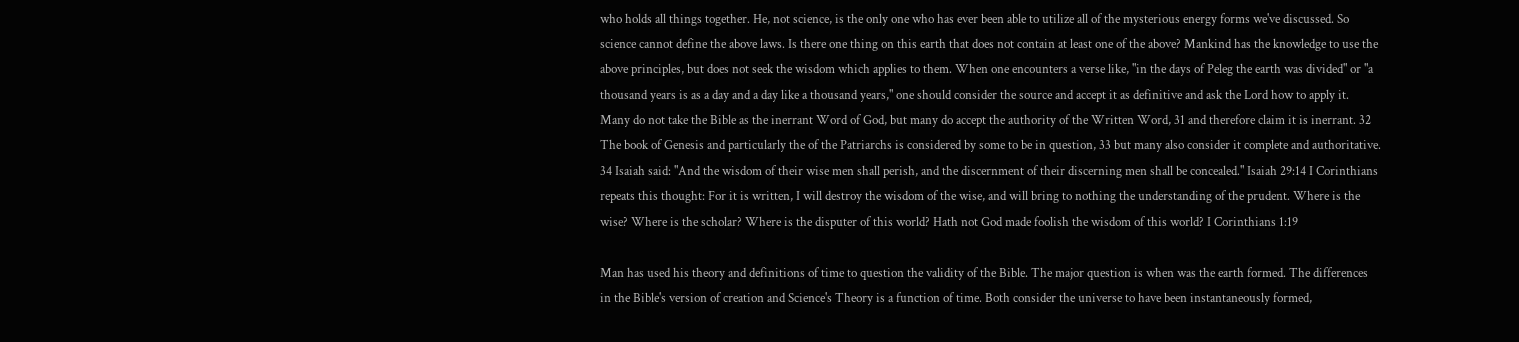who holds all things together. He, not science, is the only one who has ever been able to utilize all of the mysterious energy forms we've discussed. So science cannot define the above laws. Is there one thing on this earth that does not contain at least one of the above? Mankind has the knowledge to use the above principles, but does not seek the wisdom which applies to them. When one encounters a verse like, "in the days of Peleg the earth was divided" or "a thousand years is as a day and a day like a thousand years," one should consider the source and accept it as definitive and ask the Lord how to apply it. Many do not take the Bible as the inerrant Word of God, but many do accept the authority of the Written Word, 31 and therefore claim it is inerrant. 32 The book of Genesis and particularly the of the Patriarchs is considered by some to be in question, 33 but many also consider it complete and authoritative. 34 Isaiah said: "And the wisdom of their wise men shall perish, and the discernment of their discerning men shall be concealed." Isaiah 29:14 I Corinthians repeats this thought: For it is written, I will destroy the wisdom of the wise, and will bring to nothing the understanding of the prudent. Where is the wise? Where is the scholar? Where is the disputer of this world? Hath not God made foolish the wisdom of this world? I Corinthians 1:19

Man has used his theory and definitions of time to question the validity of the Bible. The major question is when was the earth formed. The differences in the Bible's version of creation and Science's Theory is a function of time. Both consider the universe to have been instantaneously formed,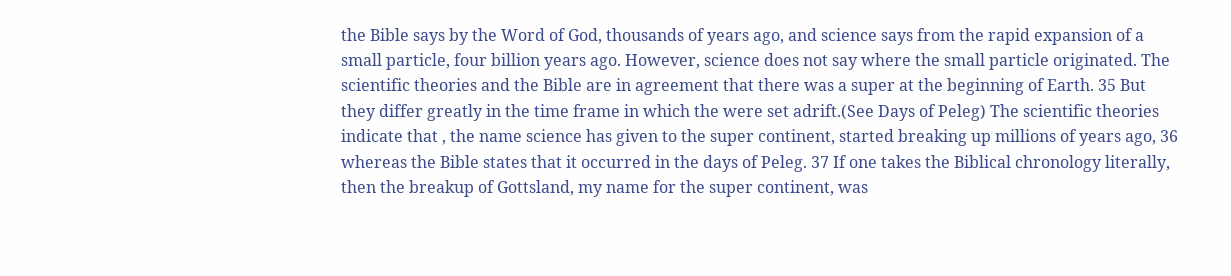the Bible says by the Word of God, thousands of years ago, and science says from the rapid expansion of a small particle, four billion years ago. However, science does not say where the small particle originated. The scientific theories and the Bible are in agreement that there was a super at the beginning of Earth. 35 But they differ greatly in the time frame in which the were set adrift.(See Days of Peleg) The scientific theories indicate that , the name science has given to the super continent, started breaking up millions of years ago, 36 whereas the Bible states that it occurred in the days of Peleg. 37 If one takes the Biblical chronology literally, then the breakup of Gottsland, my name for the super continent, was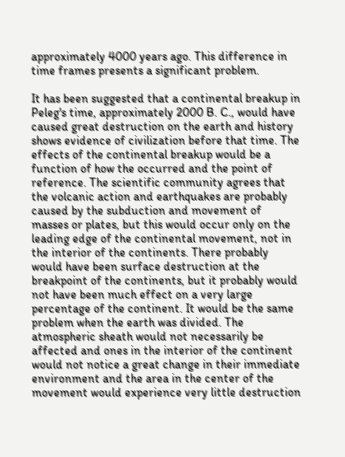approximately 4000 years ago. This difference in time frames presents a significant problem.

It has been suggested that a continental breakup in Peleg's time, approximately 2000 B. C., would have caused great destruction on the earth and history shows evidence of civilization before that time. The effects of the continental breakup would be a function of how the occurred and the point of reference. The scientific community agrees that the volcanic action and earthquakes are probably caused by the subduction and movement of masses or plates, but this would occur only on the leading edge of the continental movement, not in the interior of the continents. There probably would have been surface destruction at the breakpoint of the continents, but it probably would not have been much effect on a very large percentage of the continent. It would be the same problem when the earth was divided. The atmospheric sheath would not necessarily be affected and ones in the interior of the continent would not notice a great change in their immediate environment and the area in the center of the movement would experience very little destruction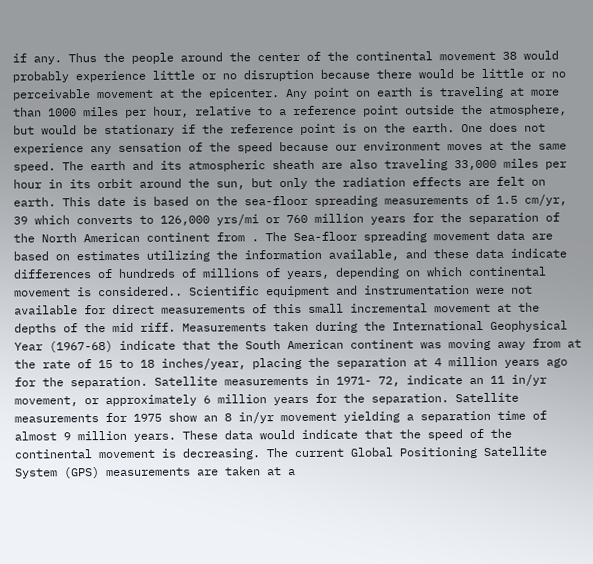if any. Thus the people around the center of the continental movement 38 would probably experience little or no disruption because there would be little or no perceivable movement at the epicenter. Any point on earth is traveling at more than 1000 miles per hour, relative to a reference point outside the atmosphere, but would be stationary if the reference point is on the earth. One does not experience any sensation of the speed because our environment moves at the same speed. The earth and its atmospheric sheath are also traveling 33,000 miles per hour in its orbit around the sun, but only the radiation effects are felt on earth. This date is based on the sea-floor spreading measurements of 1.5 cm/yr, 39 which converts to 126,000 yrs/mi or 760 million years for the separation of the North American continent from . The Sea-floor spreading movement data are based on estimates utilizing the information available, and these data indicate differences of hundreds of millions of years, depending on which continental movement is considered.. Scientific equipment and instrumentation were not available for direct measurements of this small incremental movement at the depths of the mid riff. Measurements taken during the International Geophysical Year (1967-68) indicate that the South American continent was moving away from at the rate of 15 to 18 inches/year, placing the separation at 4 million years ago for the separation. Satellite measurements in 1971- 72, indicate an 11 in/yr movement, or approximately 6 million years for the separation. Satellite measurements for 1975 show an 8 in/yr movement yielding a separation time of almost 9 million years. These data would indicate that the speed of the continental movement is decreasing. The current Global Positioning Satellite System (GPS) measurements are taken at a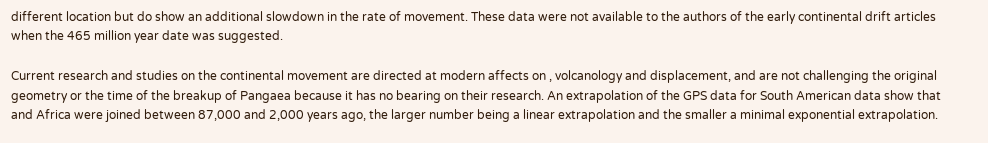different location but do show an additional slowdown in the rate of movement. These data were not available to the authors of the early continental drift articles when the 465 million year date was suggested.

Current research and studies on the continental movement are directed at modern affects on , volcanology and displacement, and are not challenging the original geometry or the time of the breakup of Pangaea because it has no bearing on their research. An extrapolation of the GPS data for South American data show that and Africa were joined between 87,000 and 2,000 years ago, the larger number being a linear extrapolation and the smaller a minimal exponential extrapolation.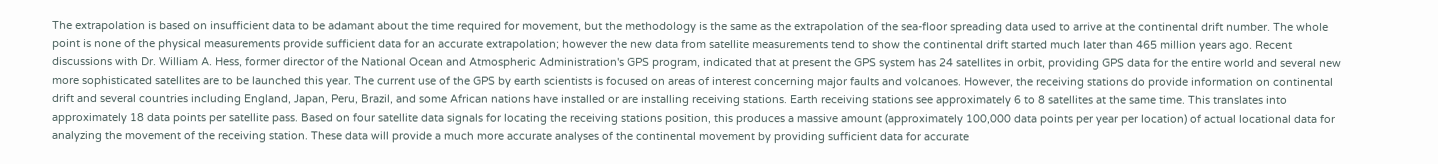The extrapolation is based on insufficient data to be adamant about the time required for movement, but the methodology is the same as the extrapolation of the sea-floor spreading data used to arrive at the continental drift number. The whole point is none of the physical measurements provide sufficient data for an accurate extrapolation; however the new data from satellite measurements tend to show the continental drift started much later than 465 million years ago. Recent discussions with Dr. William A. Hess, former director of the National Ocean and Atmospheric Administration's GPS program, indicated that at present the GPS system has 24 satellites in orbit, providing GPS data for the entire world and several new more sophisticated satellites are to be launched this year. The current use of the GPS by earth scientists is focused on areas of interest concerning major faults and volcanoes. However, the receiving stations do provide information on continental drift and several countries including England, Japan, Peru, Brazil, and some African nations have installed or are installing receiving stations. Earth receiving stations see approximately 6 to 8 satellites at the same time. This translates into approximately 18 data points per satellite pass. Based on four satellite data signals for locating the receiving stations position, this produces a massive amount (approximately 100,000 data points per year per location) of actual locational data for analyzing the movement of the receiving station. These data will provide a much more accurate analyses of the continental movement by providing sufficient data for accurate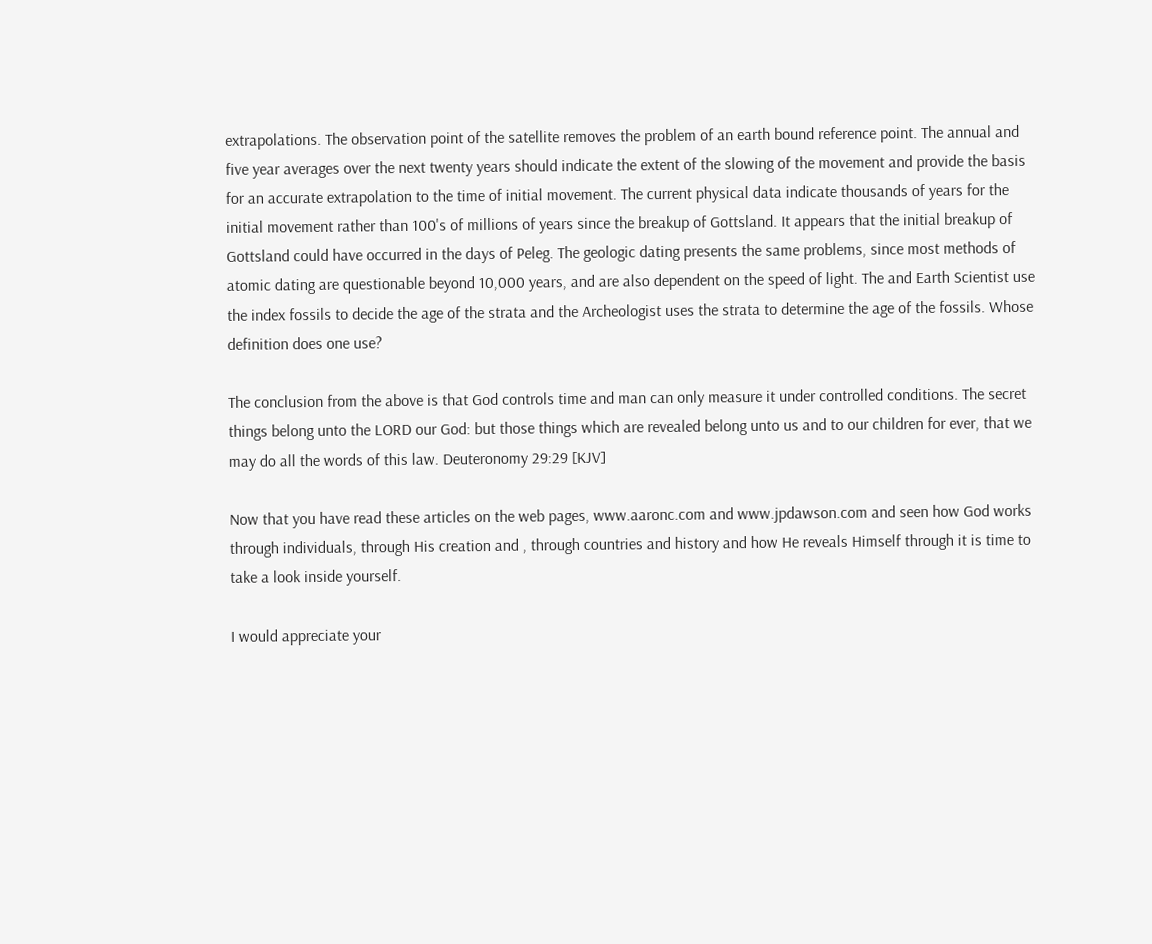extrapolations. The observation point of the satellite removes the problem of an earth bound reference point. The annual and five year averages over the next twenty years should indicate the extent of the slowing of the movement and provide the basis for an accurate extrapolation to the time of initial movement. The current physical data indicate thousands of years for the initial movement rather than 100's of millions of years since the breakup of Gottsland. It appears that the initial breakup of Gottsland could have occurred in the days of Peleg. The geologic dating presents the same problems, since most methods of atomic dating are questionable beyond 10,000 years, and are also dependent on the speed of light. The and Earth Scientist use the index fossils to decide the age of the strata and the Archeologist uses the strata to determine the age of the fossils. Whose definition does one use?

The conclusion from the above is that God controls time and man can only measure it under controlled conditions. The secret things belong unto the LORD our God: but those things which are revealed belong unto us and to our children for ever, that we may do all the words of this law. Deuteronomy 29:29 [KJV]

Now that you have read these articles on the web pages, www.aaronc.com and www.jpdawson.com and seen how God works through individuals, through His creation and , through countries and history and how He reveals Himself through it is time to take a look inside yourself.

I would appreciate your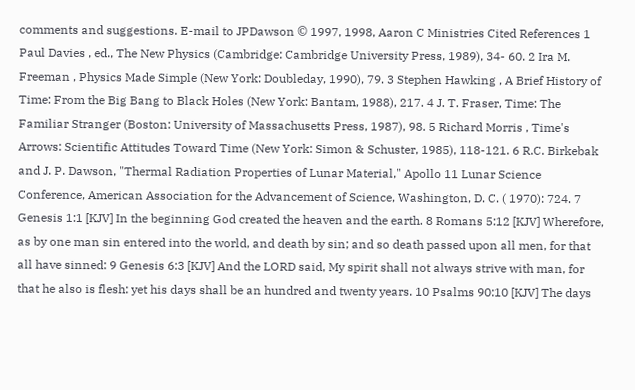comments and suggestions. E-mail to JPDawson © 1997, 1998, Aaron C Ministries Cited References 1 Paul Davies , ed., The New Physics (Cambridge: Cambridge University Press, 1989), 34- 60. 2 Ira M. Freeman , Physics Made Simple (New York: Doubleday, 1990), 79. 3 Stephen Hawking , A Brief History of Time: From the Big Bang to Black Holes (New York: Bantam, 1988), 217. 4 J. T. Fraser, Time: The Familiar Stranger (Boston: University of Massachusetts Press, 1987), 98. 5 Richard Morris , Time's Arrows: Scientific Attitudes Toward Time (New York: Simon & Schuster, 1985), 118-121. 6 R.C. Birkebak and J. P. Dawson, "Thermal Radiation Properties of Lunar Material," Apollo 11 Lunar Science Conference, American Association for the Advancement of Science, Washington, D. C. ( 1970): 724. 7 Genesis 1:1 [KJV] In the beginning God created the heaven and the earth. 8 Romans 5:12 [KJV] Wherefore, as by one man sin entered into the world, and death by sin; and so death passed upon all men, for that all have sinned: 9 Genesis 6:3 [KJV] And the LORD said, My spirit shall not always strive with man, for that he also is flesh: yet his days shall be an hundred and twenty years. 10 Psalms 90:10 [KJV] The days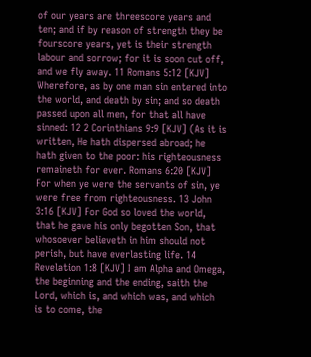of our years are threescore years and ten; and if by reason of strength they be fourscore years, yet is their strength labour and sorrow; for it is soon cut off, and we fly away. 11 Romans 5:12 [KJV] Wherefore, as by one man sin entered into the world, and death by sin; and so death passed upon all men, for that all have sinned: 12 2 Corinthians 9:9 [KJV] (As it is written, He hath dispersed abroad; he hath given to the poor: his righteousness remaineth for ever. Romans 6:20 [KJV] For when ye were the servants of sin, ye were free from righteousness. 13 John 3:16 [KJV] For God so loved the world, that he gave his only begotten Son, that whosoever believeth in him should not perish, but have everlasting life. 14 Revelation 1:8 [KJV] I am Alpha and Omega, the beginning and the ending, saith the Lord, which is, and which was, and which is to come, the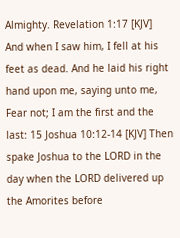Almighty. Revelation 1:17 [KJV] And when I saw him, I fell at his feet as dead. And he laid his right hand upon me, saying unto me, Fear not; I am the first and the last: 15 Joshua 10:12-14 [KJV] Then spake Joshua to the LORD in the day when the LORD delivered up the Amorites before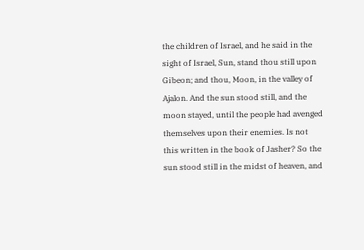the children of Israel, and he said in the sight of Israel, Sun, stand thou still upon Gibeon; and thou, Moon, in the valley of Ajalon. And the sun stood still, and the moon stayed, until the people had avenged themselves upon their enemies. Is not this written in the book of Jasher? So the sun stood still in the midst of heaven, and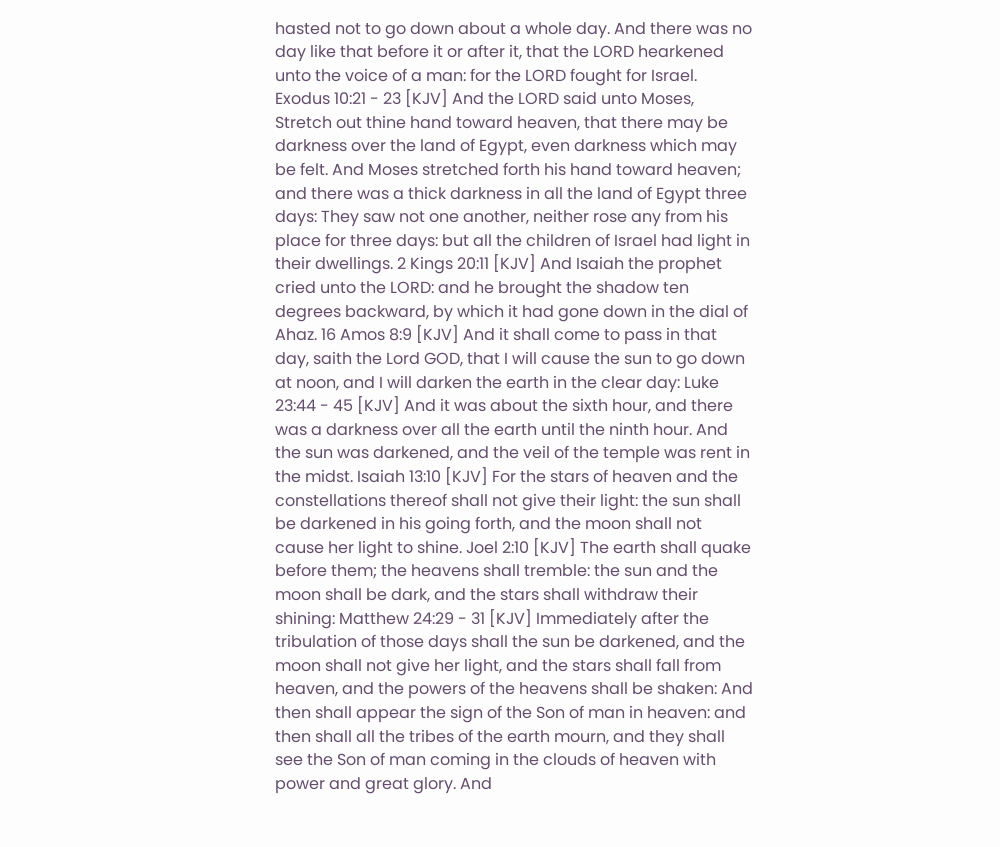hasted not to go down about a whole day. And there was no day like that before it or after it, that the LORD hearkened unto the voice of a man: for the LORD fought for Israel. Exodus 10:21 - 23 [KJV] And the LORD said unto Moses, Stretch out thine hand toward heaven, that there may be darkness over the land of Egypt, even darkness which may be felt. And Moses stretched forth his hand toward heaven; and there was a thick darkness in all the land of Egypt three days: They saw not one another, neither rose any from his place for three days: but all the children of Israel had light in their dwellings. 2 Kings 20:11 [KJV] And Isaiah the prophet cried unto the LORD: and he brought the shadow ten degrees backward, by which it had gone down in the dial of Ahaz. 16 Amos 8:9 [KJV] And it shall come to pass in that day, saith the Lord GOD, that I will cause the sun to go down at noon, and I will darken the earth in the clear day: Luke 23:44 - 45 [KJV] And it was about the sixth hour, and there was a darkness over all the earth until the ninth hour. And the sun was darkened, and the veil of the temple was rent in the midst. Isaiah 13:10 [KJV] For the stars of heaven and the constellations thereof shall not give their light: the sun shall be darkened in his going forth, and the moon shall not cause her light to shine. Joel 2:10 [KJV] The earth shall quake before them; the heavens shall tremble: the sun and the moon shall be dark, and the stars shall withdraw their shining: Matthew 24:29 - 31 [KJV] Immediately after the tribulation of those days shall the sun be darkened, and the moon shall not give her light, and the stars shall fall from heaven, and the powers of the heavens shall be shaken: And then shall appear the sign of the Son of man in heaven: and then shall all the tribes of the earth mourn, and they shall see the Son of man coming in the clouds of heaven with power and great glory. And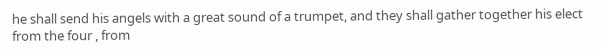he shall send his angels with a great sound of a trumpet, and they shall gather together his elect from the four , from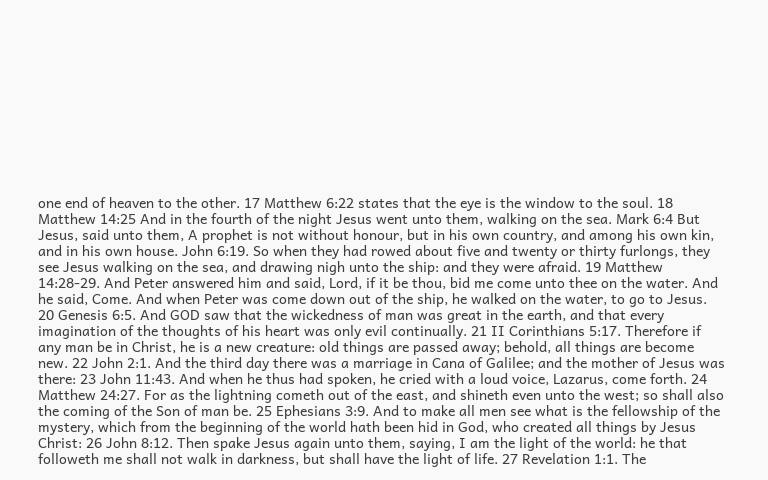one end of heaven to the other. 17 Matthew 6:22 states that the eye is the window to the soul. 18 Matthew 14:25 And in the fourth of the night Jesus went unto them, walking on the sea. Mark 6:4 But Jesus, said unto them, A prophet is not without honour, but in his own country, and among his own kin, and in his own house. John 6:19. So when they had rowed about five and twenty or thirty furlongs, they see Jesus walking on the sea, and drawing nigh unto the ship: and they were afraid. 19 Matthew 14:28-29. And Peter answered him and said, Lord, if it be thou, bid me come unto thee on the water. And he said, Come. And when Peter was come down out of the ship, he walked on the water, to go to Jesus. 20 Genesis 6:5. And GOD saw that the wickedness of man was great in the earth, and that every imagination of the thoughts of his heart was only evil continually. 21 II Corinthians 5:17. Therefore if any man be in Christ, he is a new creature: old things are passed away; behold, all things are become new. 22 John 2:1. And the third day there was a marriage in Cana of Galilee; and the mother of Jesus was there: 23 John 11:43. And when he thus had spoken, he cried with a loud voice, Lazarus, come forth. 24 Matthew 24:27. For as the lightning cometh out of the east, and shineth even unto the west; so shall also the coming of the Son of man be. 25 Ephesians 3:9. And to make all men see what is the fellowship of the mystery, which from the beginning of the world hath been hid in God, who created all things by Jesus Christ: 26 John 8:12. Then spake Jesus again unto them, saying, I am the light of the world: he that followeth me shall not walk in darkness, but shall have the light of life. 27 Revelation 1:1. The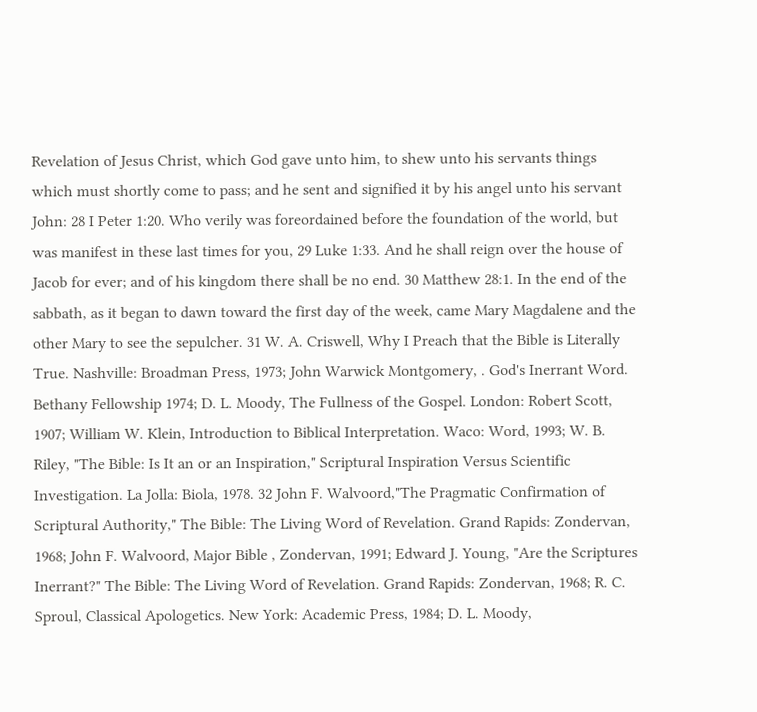Revelation of Jesus Christ, which God gave unto him, to shew unto his servants things which must shortly come to pass; and he sent and signified it by his angel unto his servant John: 28 I Peter 1:20. Who verily was foreordained before the foundation of the world, but was manifest in these last times for you, 29 Luke 1:33. And he shall reign over the house of Jacob for ever; and of his kingdom there shall be no end. 30 Matthew 28:1. In the end of the sabbath, as it began to dawn toward the first day of the week, came Mary Magdalene and the other Mary to see the sepulcher. 31 W. A. Criswell, Why I Preach that the Bible is Literally True. Nashville: Broadman Press, 1973; John Warwick Montgomery, . God's Inerrant Word. Bethany Fellowship 1974; D. L. Moody, The Fullness of the Gospel. London: Robert Scott, 1907; William W. Klein, Introduction to Biblical Interpretation. Waco: Word, 1993; W. B. Riley, "The Bible: Is It an or an Inspiration," Scriptural Inspiration Versus Scientific Investigation. La Jolla: Biola, 1978. 32 John F. Walvoord,"The Pragmatic Confirmation of Scriptural Authority," The Bible: The Living Word of Revelation. Grand Rapids: Zondervan, 1968; John F. Walvoord, Major Bible , Zondervan, 1991; Edward J. Young, "Are the Scriptures Inerrant?" The Bible: The Living Word of Revelation. Grand Rapids: Zondervan, 1968; R. C. Sproul, Classical Apologetics. New York: Academic Press, 1984; D. L. Moody,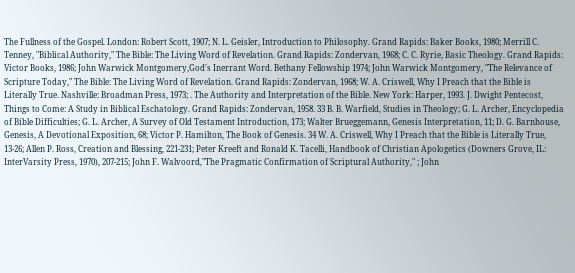The Fullness of the Gospel. London: Robert Scott, 1907; N. L. Geisler, Introduction to Philosophy. Grand Rapids: Baker Books, 1980; Merrill C. Tenney, "Biblical Authority," The Bible: The Living Word of Revelation. Grand Rapids: Zondervan, 1968; C. C. Ryrie, Basic Theology. Grand Rapids: Victor Books, 1986; John Warwick Montgomery,God's Inerrant Word. Bethany Fellowship 1974; John Warwick Montgomery, "The Relevance of Scripture Today," The Bible: The Living Word of Revelation. Grand Rapids: Zondervan, 1968; W. A. Criswell, Why I Preach that the Bible is Literally True. Nashville: Broadman Press, 1973; . The Authority and Interpretation of the Bible. New York: Harper, 1993. J. Dwight Pentecost, Things to Come: A Study in Biblical Eschatology. Grand Rapids: Zondervan, 1958. 33 B. B. Warfield, Studies in Theology; G. L. Archer, Encyclopedia of Bible Difficulties; G. L. Archer, A Survey of Old Testament Introduction, 173; Walter Brueggemann, Genesis Interpretation, 11; D. G. Barnhouse, Genesis, A Devotional Exposition, 68; Victor P. Hamilton, The Book of Genesis. 34 W. A. Criswell, Why I Preach that the Bible is Literally True, 13-26; Allen P. Ross, Creation and Blessing, 221-231; Peter Kreeft and Ronald K. Tacelli, Handbook of Christian Apologetics (Downers Grove, IL: InterVarsity Press, 1970), 207-215; John F. Walvoord,"The Pragmatic Confirmation of Scriptural Authority," ; John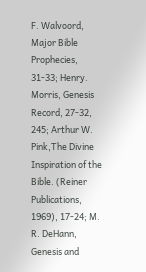F. Walvoord, Major Bible Prophecies, 31-33; Henry. Morris, Genesis Record, 27-32, 245; Arthur W. Pink,The Divine Inspiration of the Bible. (Reiner Publications, 1969), 17-24; M. R. DeHann, Genesis and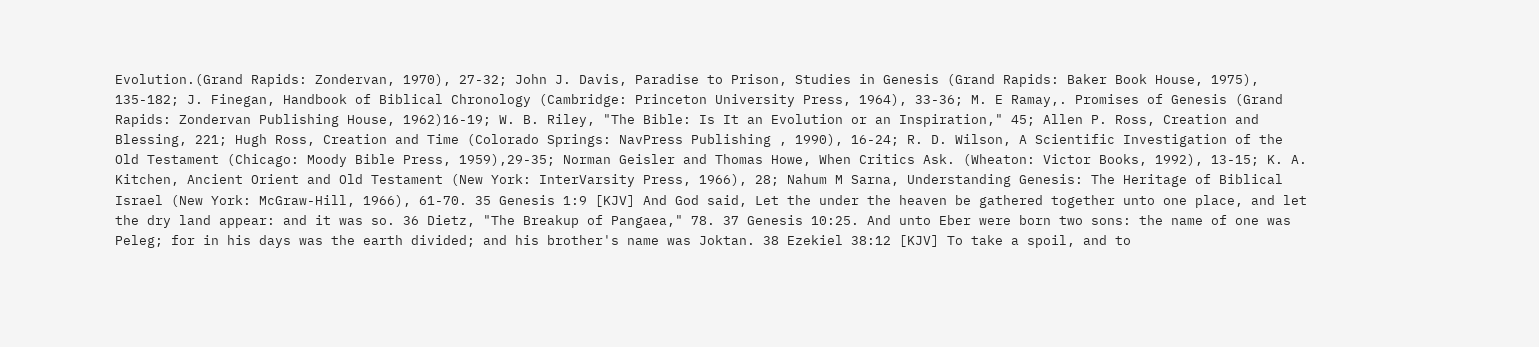Evolution.(Grand Rapids: Zondervan, 1970), 27-32; John J. Davis, Paradise to Prison, Studies in Genesis (Grand Rapids: Baker Book House, 1975), 135-182; J. Finegan, Handbook of Biblical Chronology (Cambridge: Princeton University Press, 1964), 33-36; M. E Ramay,. Promises of Genesis (Grand Rapids: Zondervan Publishing House, 1962)16-19; W. B. Riley, "The Bible: Is It an Evolution or an Inspiration," 45; Allen P. Ross, Creation and Blessing, 221; Hugh Ross, Creation and Time (Colorado Springs: NavPress Publishing , 1990), 16-24; R. D. Wilson, A Scientific Investigation of the Old Testament (Chicago: Moody Bible Press, 1959),29-35; Norman Geisler and Thomas Howe, When Critics Ask. (Wheaton: Victor Books, 1992), 13-15; K. A. Kitchen, Ancient Orient and Old Testament (New York: InterVarsity Press, 1966), 28; Nahum M Sarna, Understanding Genesis: The Heritage of Biblical Israel (New York: McGraw-Hill, 1966), 61-70. 35 Genesis 1:9 [KJV] And God said, Let the under the heaven be gathered together unto one place, and let the dry land appear: and it was so. 36 Dietz, "The Breakup of Pangaea," 78. 37 Genesis 10:25. And unto Eber were born two sons: the name of one was Peleg; for in his days was the earth divided; and his brother's name was Joktan. 38 Ezekiel 38:12 [KJV] To take a spoil, and to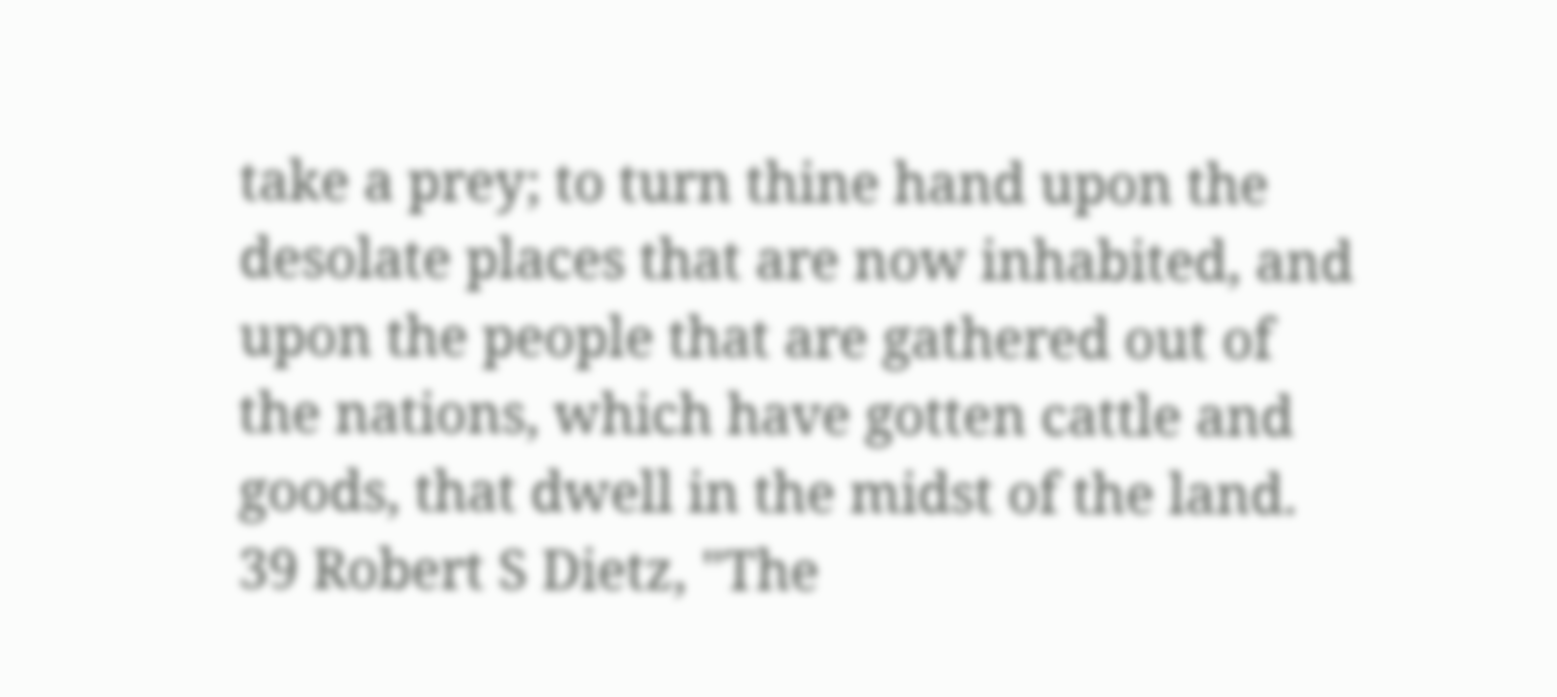take a prey; to turn thine hand upon the desolate places that are now inhabited, and upon the people that are gathered out of the nations, which have gotten cattle and goods, that dwell in the midst of the land. 39 Robert S Dietz, "The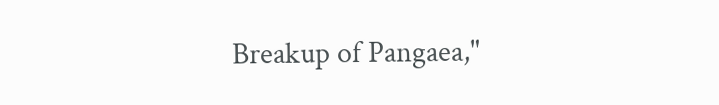Breakup of Pangaea,"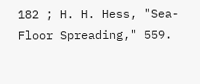182 ; H. H. Hess, "Sea-Floor Spreading," 559.